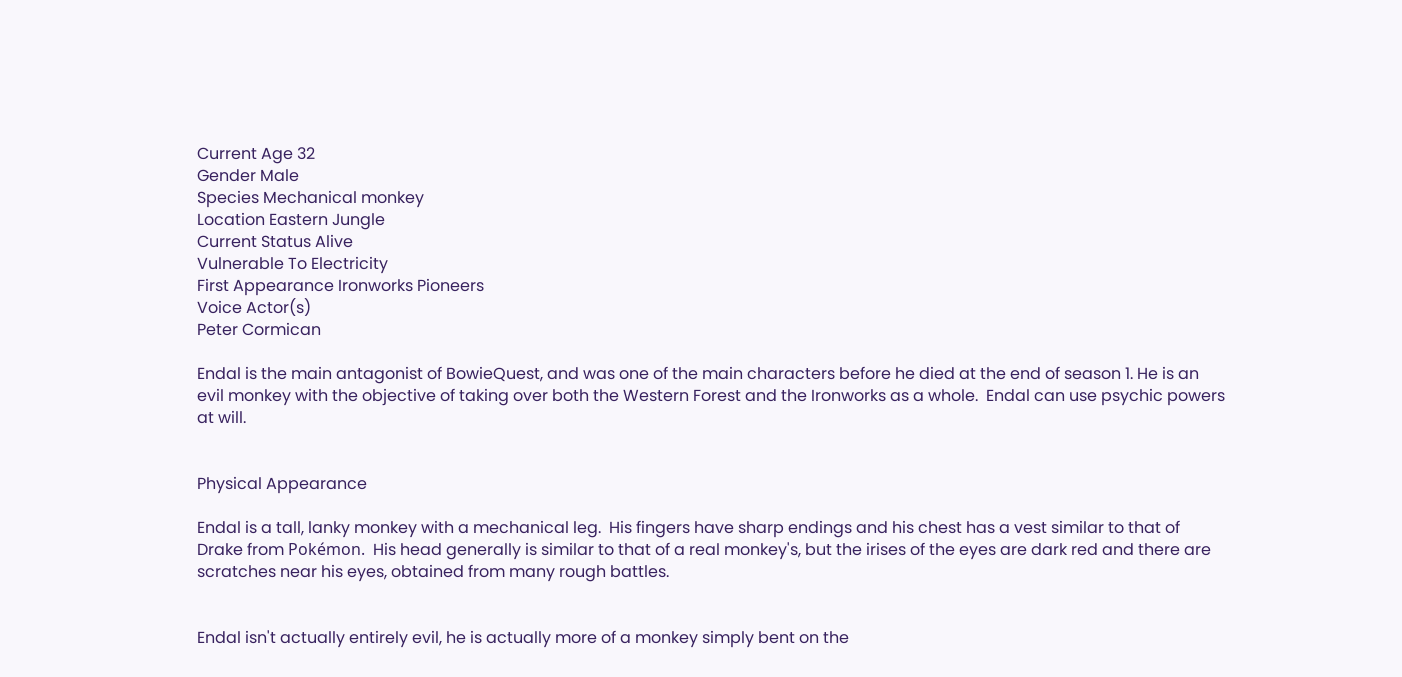Current Age 32
Gender Male
Species Mechanical monkey
Location Eastern Jungle
Current Status Alive
Vulnerable To Electricity
First Appearance Ironworks Pioneers
Voice Actor(s)
Peter Cormican

Endal is the main antagonist of BowieQuest, and was one of the main characters before he died at the end of season 1. He is an evil monkey with the objective of taking over both the Western Forest and the Ironworks as a whole.  Endal can use psychic powers at will.


Physical Appearance

Endal is a tall, lanky monkey with a mechanical leg.  His fingers have sharp endings and his chest has a vest similar to that of Drake from Pokémon.  His head generally is similar to that of a real monkey's, but the irises of the eyes are dark red and there are scratches near his eyes, obtained from many rough battles.


Endal isn't actually entirely evil, he is actually more of a monkey simply bent on the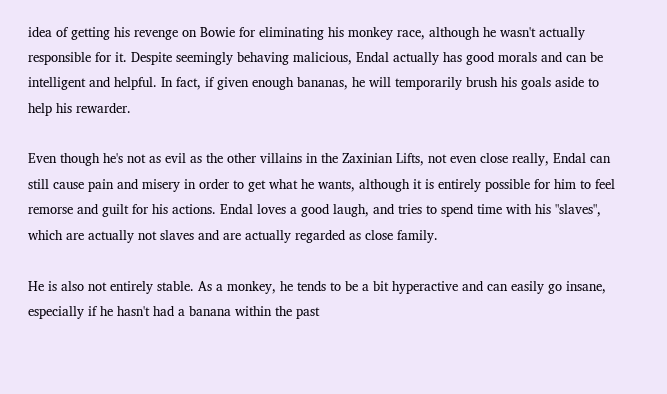idea of getting his revenge on Bowie for eliminating his monkey race, although he wasn't actually responsible for it. Despite seemingly behaving malicious, Endal actually has good morals and can be intelligent and helpful. In fact, if given enough bananas, he will temporarily brush his goals aside to help his rewarder.

Even though he's not as evil as the other villains in the Zaxinian Lifts, not even close really, Endal can still cause pain and misery in order to get what he wants, although it is entirely possible for him to feel remorse and guilt for his actions. Endal loves a good laugh, and tries to spend time with his "slaves", which are actually not slaves and are actually regarded as close family.

He is also not entirely stable. As a monkey, he tends to be a bit hyperactive and can easily go insane, especially if he hasn't had a banana within the past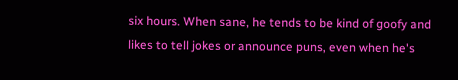six hours. When sane, he tends to be kind of goofy and likes to tell jokes or announce puns, even when he's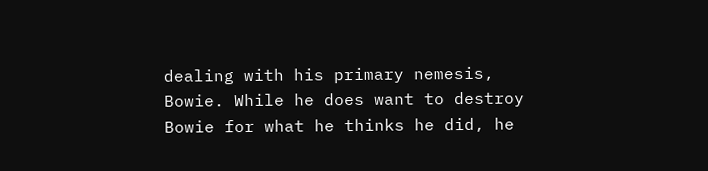dealing with his primary nemesis, Bowie. While he does want to destroy Bowie for what he thinks he did, he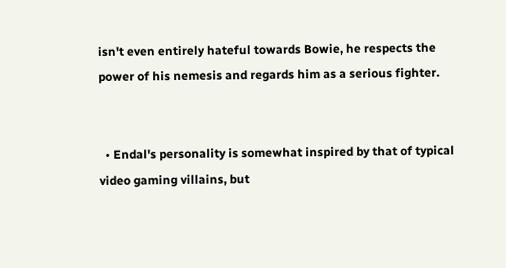isn't even entirely hateful towards Bowie, he respects the power of his nemesis and regards him as a serious fighter.


  • Endal's personality is somewhat inspired by that of typical video gaming villains, but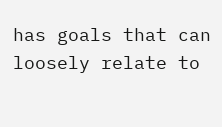has goals that can loosely relate to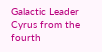Galactic Leader Cyrus from the fourth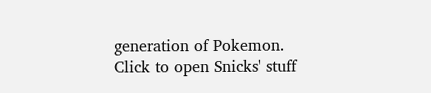generation of Pokemon.
Click to open Snicks' stuff